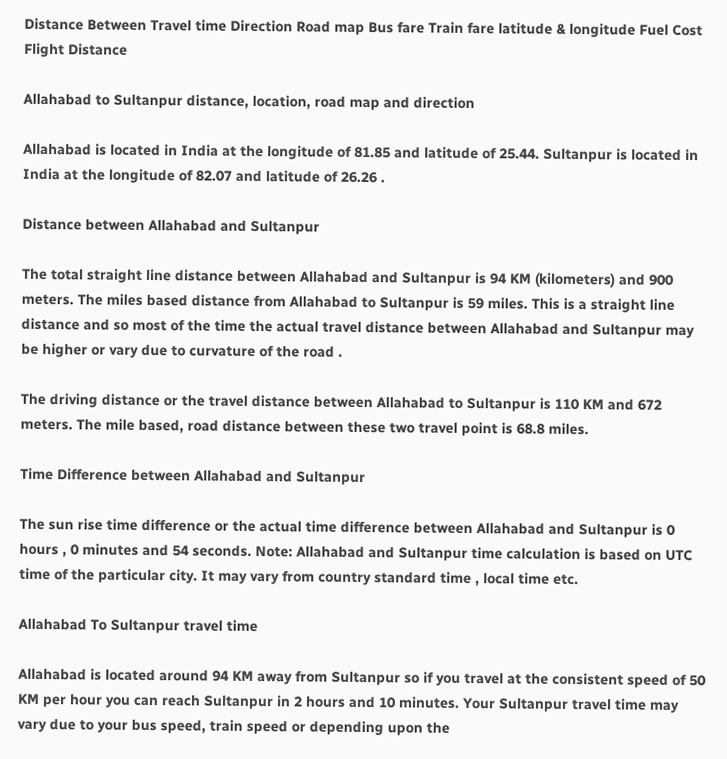Distance Between Travel time Direction Road map Bus fare Train fare latitude & longitude Fuel Cost Flight Distance

Allahabad to Sultanpur distance, location, road map and direction

Allahabad is located in India at the longitude of 81.85 and latitude of 25.44. Sultanpur is located in India at the longitude of 82.07 and latitude of 26.26 .

Distance between Allahabad and Sultanpur

The total straight line distance between Allahabad and Sultanpur is 94 KM (kilometers) and 900 meters. The miles based distance from Allahabad to Sultanpur is 59 miles. This is a straight line distance and so most of the time the actual travel distance between Allahabad and Sultanpur may be higher or vary due to curvature of the road .

The driving distance or the travel distance between Allahabad to Sultanpur is 110 KM and 672 meters. The mile based, road distance between these two travel point is 68.8 miles.

Time Difference between Allahabad and Sultanpur

The sun rise time difference or the actual time difference between Allahabad and Sultanpur is 0 hours , 0 minutes and 54 seconds. Note: Allahabad and Sultanpur time calculation is based on UTC time of the particular city. It may vary from country standard time , local time etc.

Allahabad To Sultanpur travel time

Allahabad is located around 94 KM away from Sultanpur so if you travel at the consistent speed of 50 KM per hour you can reach Sultanpur in 2 hours and 10 minutes. Your Sultanpur travel time may vary due to your bus speed, train speed or depending upon the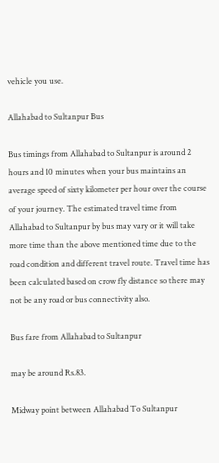vehicle you use.

Allahabad to Sultanpur Bus

Bus timings from Allahabad to Sultanpur is around 2 hours and 10 minutes when your bus maintains an average speed of sixty kilometer per hour over the course of your journey. The estimated travel time from Allahabad to Sultanpur by bus may vary or it will take more time than the above mentioned time due to the road condition and different travel route. Travel time has been calculated based on crow fly distance so there may not be any road or bus connectivity also.

Bus fare from Allahabad to Sultanpur

may be around Rs.83.

Midway point between Allahabad To Sultanpur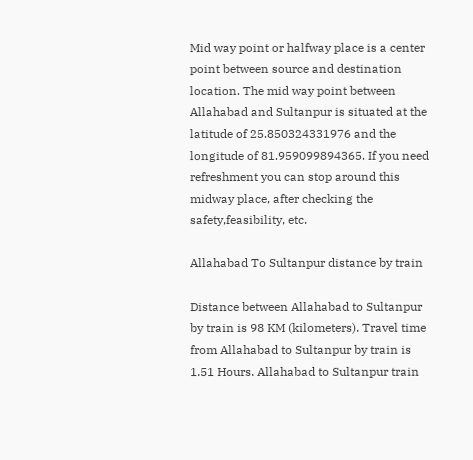Mid way point or halfway place is a center point between source and destination location. The mid way point between Allahabad and Sultanpur is situated at the latitude of 25.850324331976 and the longitude of 81.959099894365. If you need refreshment you can stop around this midway place, after checking the safety,feasibility, etc.

Allahabad To Sultanpur distance by train

Distance between Allahabad to Sultanpur by train is 98 KM (kilometers). Travel time from Allahabad to Sultanpur by train is 1.51 Hours. Allahabad to Sultanpur train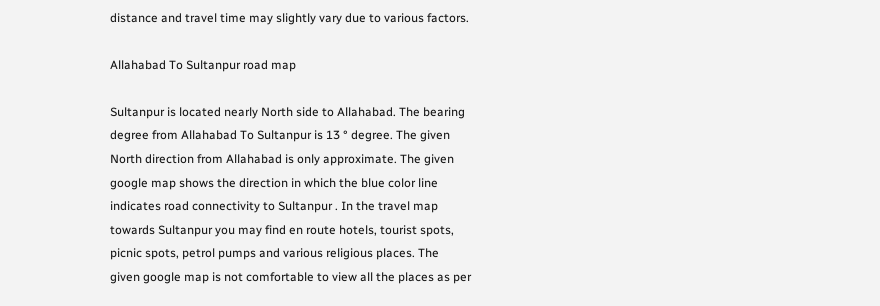distance and travel time may slightly vary due to various factors.

Allahabad To Sultanpur road map

Sultanpur is located nearly North side to Allahabad. The bearing degree from Allahabad To Sultanpur is 13 ° degree. The given North direction from Allahabad is only approximate. The given google map shows the direction in which the blue color line indicates road connectivity to Sultanpur . In the travel map towards Sultanpur you may find en route hotels, tourist spots, picnic spots, petrol pumps and various religious places. The given google map is not comfortable to view all the places as per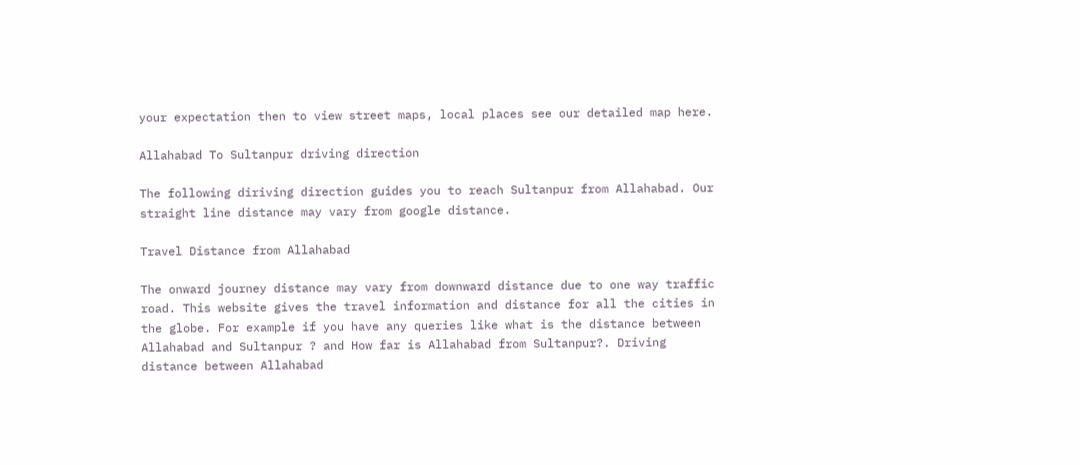your expectation then to view street maps, local places see our detailed map here.

Allahabad To Sultanpur driving direction

The following diriving direction guides you to reach Sultanpur from Allahabad. Our straight line distance may vary from google distance.

Travel Distance from Allahabad

The onward journey distance may vary from downward distance due to one way traffic road. This website gives the travel information and distance for all the cities in the globe. For example if you have any queries like what is the distance between Allahabad and Sultanpur ? and How far is Allahabad from Sultanpur?. Driving distance between Allahabad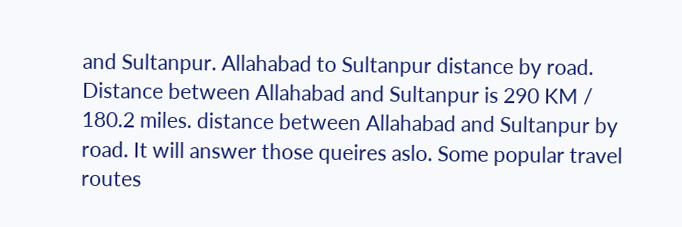and Sultanpur. Allahabad to Sultanpur distance by road. Distance between Allahabad and Sultanpur is 290 KM / 180.2 miles. distance between Allahabad and Sultanpur by road. It will answer those queires aslo. Some popular travel routes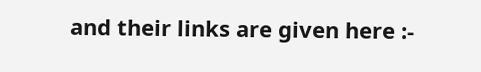and their links are given here :-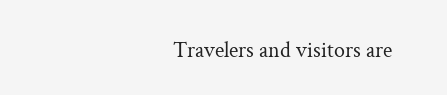Travelers and visitors are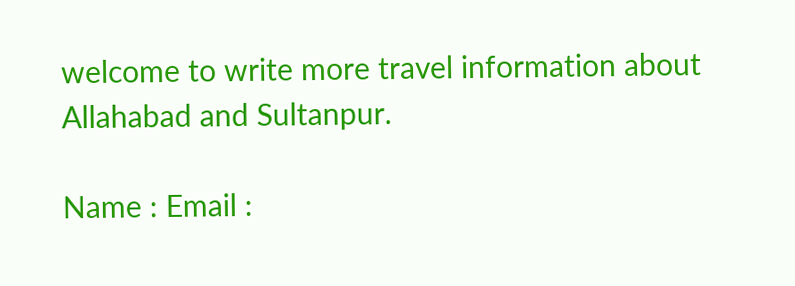welcome to write more travel information about Allahabad and Sultanpur.

Name : Email :